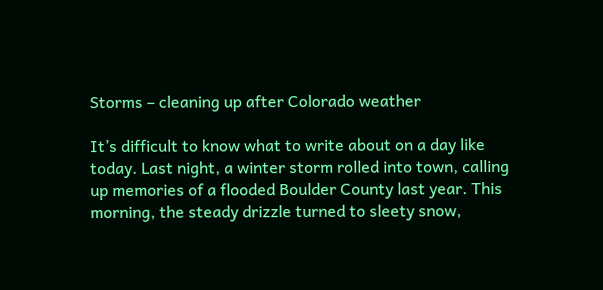Storms – cleaning up after Colorado weather

It’s difficult to know what to write about on a day like today. Last night, a winter storm rolled into town, calling up memories of a flooded Boulder County last year. This morning, the steady drizzle turned to sleety snow,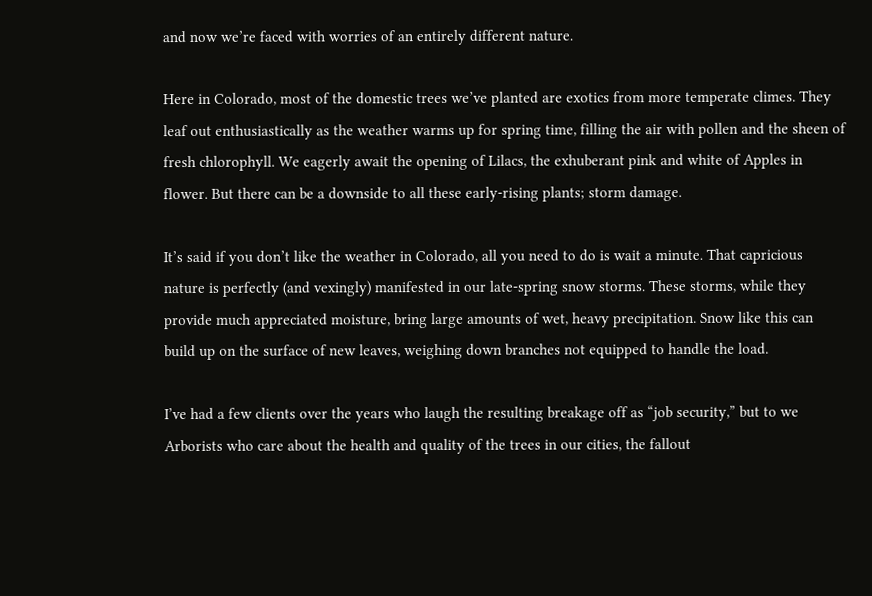and now we’re faced with worries of an entirely different nature.

Here in Colorado, most of the domestic trees we’ve planted are exotics from more temperate climes. They leaf out enthusiastically as the weather warms up for spring time, filling the air with pollen and the sheen of fresh chlorophyll. We eagerly await the opening of Lilacs, the exhuberant pink and white of Apples in flower. But there can be a downside to all these early-rising plants; storm damage.

It’s said if you don’t like the weather in Colorado, all you need to do is wait a minute. That capricious nature is perfectly (and vexingly) manifested in our late-spring snow storms. These storms, while they provide much appreciated moisture, bring large amounts of wet, heavy precipitation. Snow like this can build up on the surface of new leaves, weighing down branches not equipped to handle the load.

I’ve had a few clients over the years who laugh the resulting breakage off as “job security,” but to we Arborists who care about the health and quality of the trees in our cities, the fallout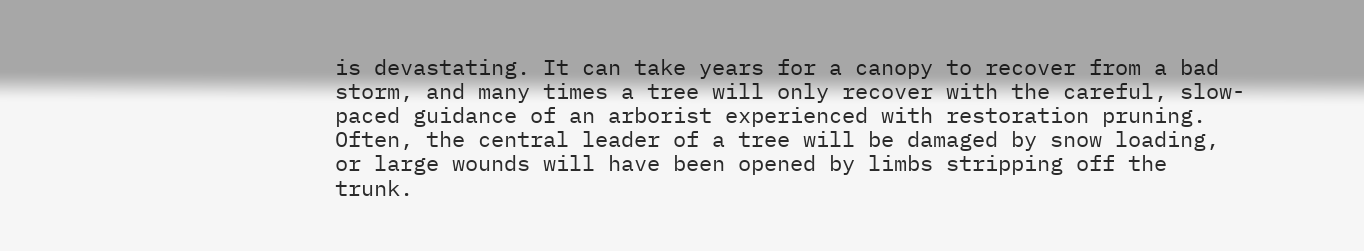is devastating. It can take years for a canopy to recover from a bad storm, and many times a tree will only recover with the careful, slow-paced guidance of an arborist experienced with restoration pruning. Often, the central leader of a tree will be damaged by snow loading, or large wounds will have been opened by limbs stripping off the trunk.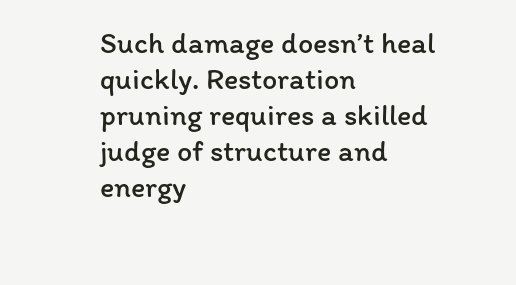Such damage doesn’t heal quickly. Restoration pruning requires a skilled judge of structure and energy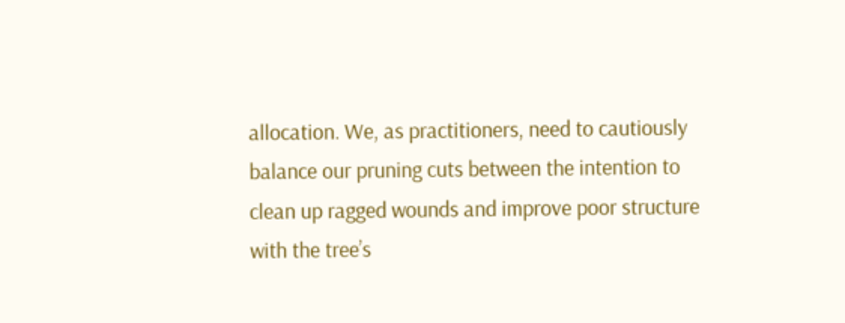allocation. We, as practitioners, need to cautiously balance our pruning cuts between the intention to clean up ragged wounds and improve poor structure with the tree’s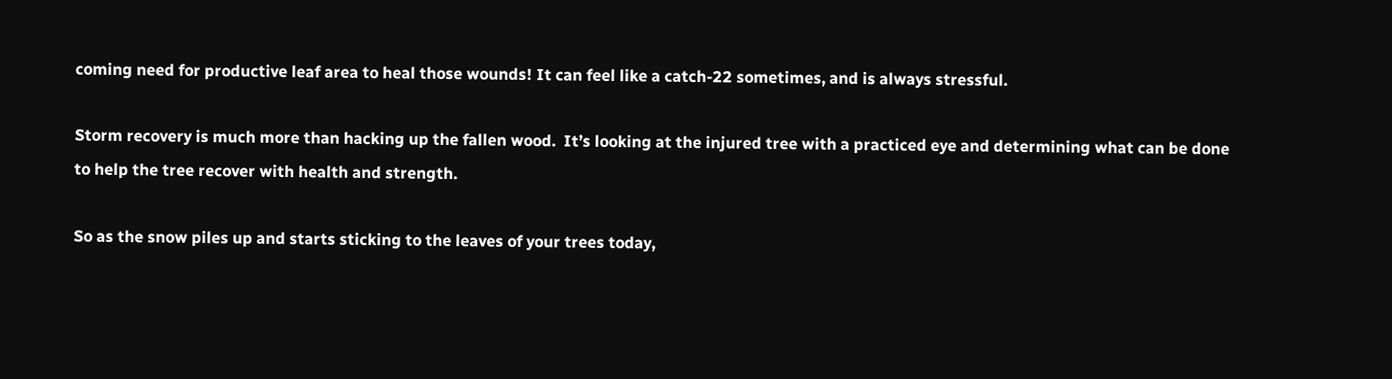coming need for productive leaf area to heal those wounds! It can feel like a catch-22 sometimes, and is always stressful.

Storm recovery is much more than hacking up the fallen wood.  It’s looking at the injured tree with a practiced eye and determining what can be done to help the tree recover with health and strength.

So as the snow piles up and starts sticking to the leaves of your trees today,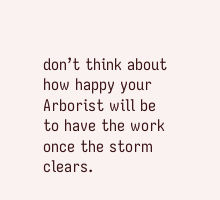don’t think about how happy your Arborist will be to have the work once the storm clears.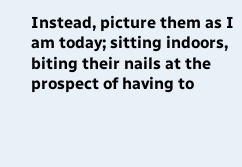Instead, picture them as I am today; sitting indoors, biting their nails at the prospect of having to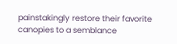painstakingly restore their favorite canopies to a semblance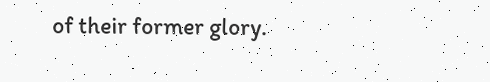of their former glory.